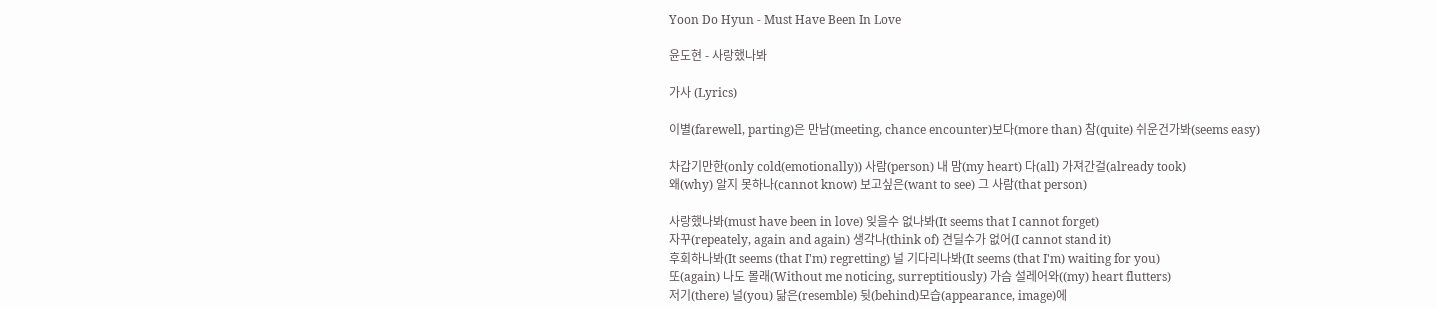Yoon Do Hyun - Must Have Been In Love

윤도현 - 사랑했나봐

가사 (Lyrics)

이별(farewell, parting)은 만남(meeting, chance encounter)보다(more than) 참(quite) 쉬운건가봐(seems easy)

차갑기만한(only cold(emotionally)) 사람(person) 내 맘(my heart) 다(all) 가져간걸(already took)
왜(why) 알지 못하나(cannot know) 보고싶은(want to see) 그 사람(that person)

사랑했나봐(must have been in love) 잊을수 없나봐(It seems that I cannot forget)
자꾸(repeately, again and again) 생각나(think of) 견딜수가 없어(I cannot stand it)
후회하나봐(It seems (that I'm) regretting) 널 기다리나봐(It seems (that I'm) waiting for you)
또(again) 나도 몰래(Without me noticing, surreptitiously) 가슴 설레어와((my) heart flutters)
저기(there) 널(you) 닮은(resemble) 뒷(behind)모습(appearance, image)에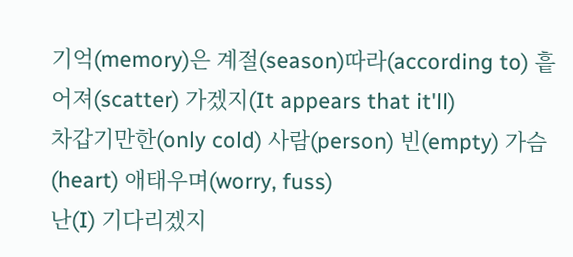기억(memory)은 계절(season)따라(according to) 흩어져(scatter) 가겠지(It appears that it'll)
차갑기만한(only cold) 사람(person) 빈(empty) 가슴(heart) 애태우며(worry, fuss)
난(I) 기다리겠지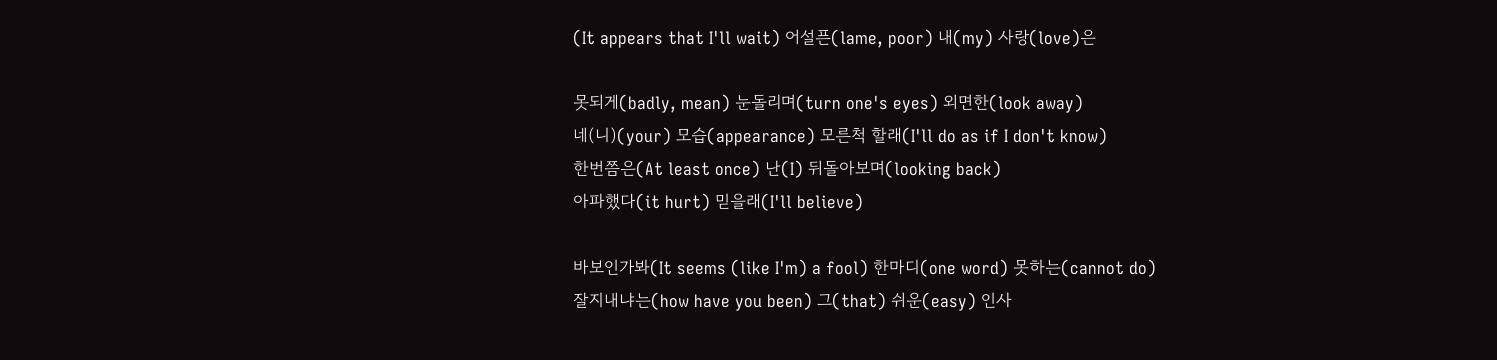(It appears that I'll wait) 어설픈(lame, poor) 내(my) 사랑(love)은

못되게(badly, mean) 눈돌리며(turn one's eyes) 외면한(look away)
네(니)(your) 모습(appearance) 모른척 할래(I'll do as if I don't know)
한번쯤은(At least once) 난(I) 뒤돌아보며(looking back)
아파했다(it hurt) 믿을래(I'll believe)

바보인가봐(It seems (like I'm) a fool) 한마디(one word) 못하는(cannot do)
잘지내냐는(how have you been) 그(that) 쉬운(easy) 인사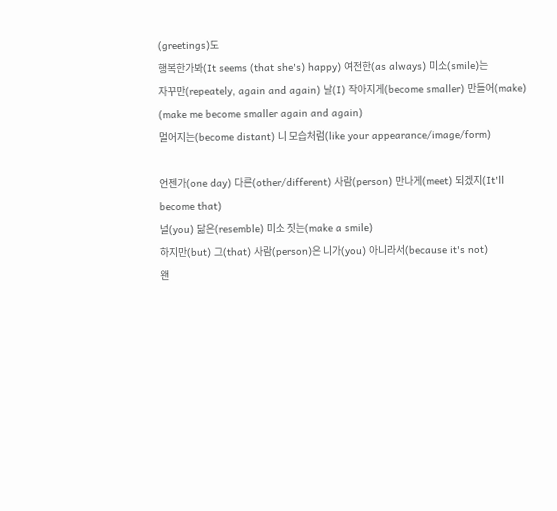(greetings)도
행복한가봐(It seems (that she's) happy) 여전한(as always) 미소(smile)는
자꾸만(repeately, again and again) 날(I) 작아지게(become smaller) 만들어(make) (make me become smaller again and again)
멀어지는(become distant) 니 모습처럼(like your appearance/image/form)

언젠가(one day) 다른(other/different) 사람(person) 만나게(meet) 되겠지(It'll become that)
널(you) 닮은(resemble) 미소 짓는(make a smile)
하지만(but) 그(that) 사람(person)은 니가(you) 아니라서(because it's not)
왠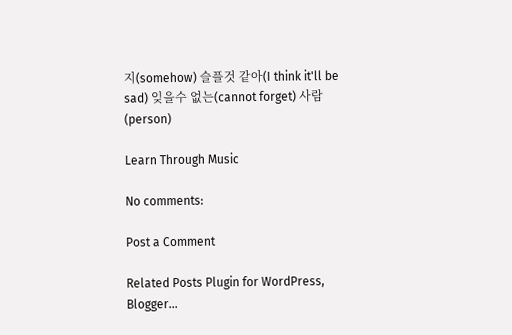지(somehow) 슬플것 같아(I think it'll be sad) 잊을수 없는(cannot forget) 사람(person)

Learn Through Music

No comments:

Post a Comment

Related Posts Plugin for WordPress, Blogger...